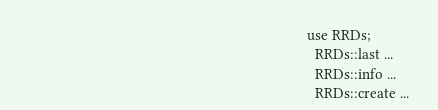use RRDs;
  RRDs::last ...
  RRDs::info ...
  RRDs::create ...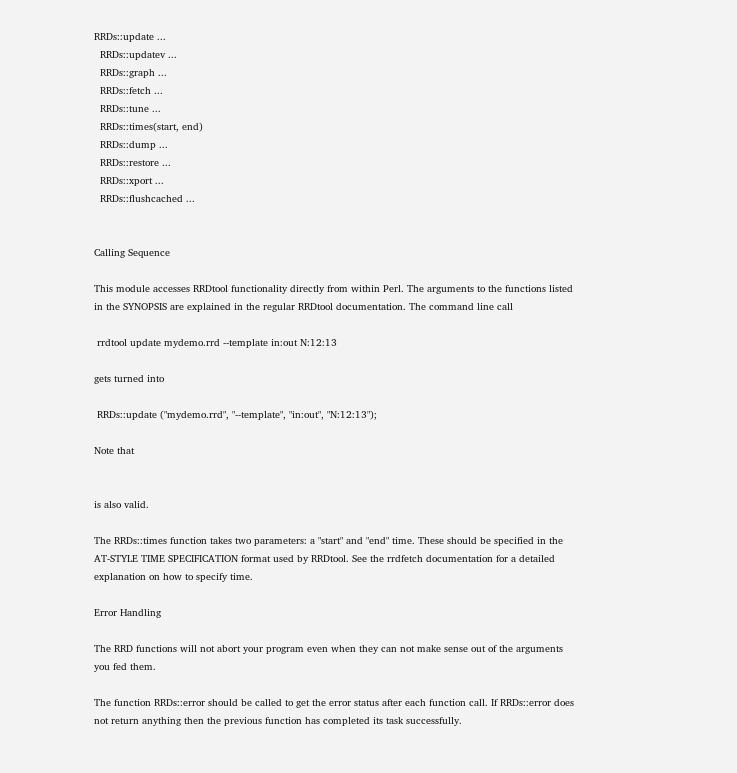RRDs::update ...
  RRDs::updatev ...
  RRDs::graph ...
  RRDs::fetch ...
  RRDs::tune ...
  RRDs::times(start, end)
  RRDs::dump ...
  RRDs::restore ...
  RRDs::xport ...
  RRDs::flushcached ...


Calling Sequence

This module accesses RRDtool functionality directly from within Perl. The arguments to the functions listed in the SYNOPSIS are explained in the regular RRDtool documentation. The command line call

 rrdtool update mydemo.rrd --template in:out N:12:13

gets turned into

 RRDs::update ("mydemo.rrd", "--template", "in:out", "N:12:13");

Note that


is also valid.

The RRDs::times function takes two parameters: a "start" and "end" time. These should be specified in the AT-STYLE TIME SPECIFICATION format used by RRDtool. See the rrdfetch documentation for a detailed explanation on how to specify time.

Error Handling

The RRD functions will not abort your program even when they can not make sense out of the arguments you fed them.

The function RRDs::error should be called to get the error status after each function call. If RRDs::error does not return anything then the previous function has completed its task successfully.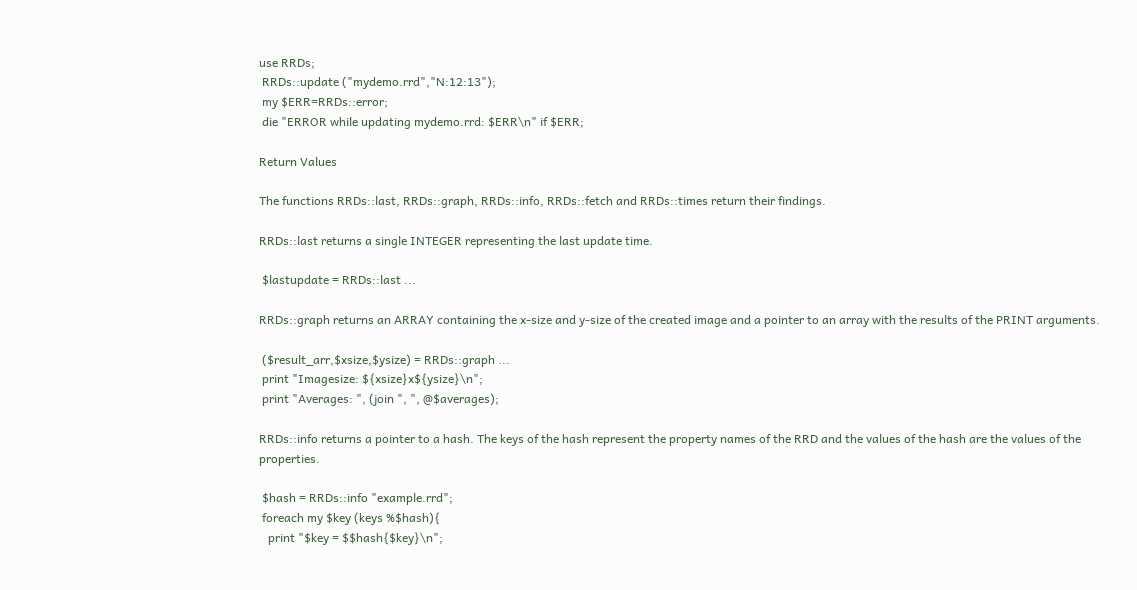use RRDs;
 RRDs::update ("mydemo.rrd","N:12:13");
 my $ERR=RRDs::error;
 die "ERROR while updating mydemo.rrd: $ERR\n" if $ERR;

Return Values

The functions RRDs::last, RRDs::graph, RRDs::info, RRDs::fetch and RRDs::times return their findings.

RRDs::last returns a single INTEGER representing the last update time.

 $lastupdate = RRDs::last ...

RRDs::graph returns an ARRAY containing the x-size and y-size of the created image and a pointer to an array with the results of the PRINT arguments.

 ($result_arr,$xsize,$ysize) = RRDs::graph ...
 print "Imagesize: ${xsize}x${ysize}\n";
 print "Averages: ", (join ", ", @$averages);

RRDs::info returns a pointer to a hash. The keys of the hash represent the property names of the RRD and the values of the hash are the values of the properties.

 $hash = RRDs::info "example.rrd";
 foreach my $key (keys %$hash){
   print "$key = $$hash{$key}\n";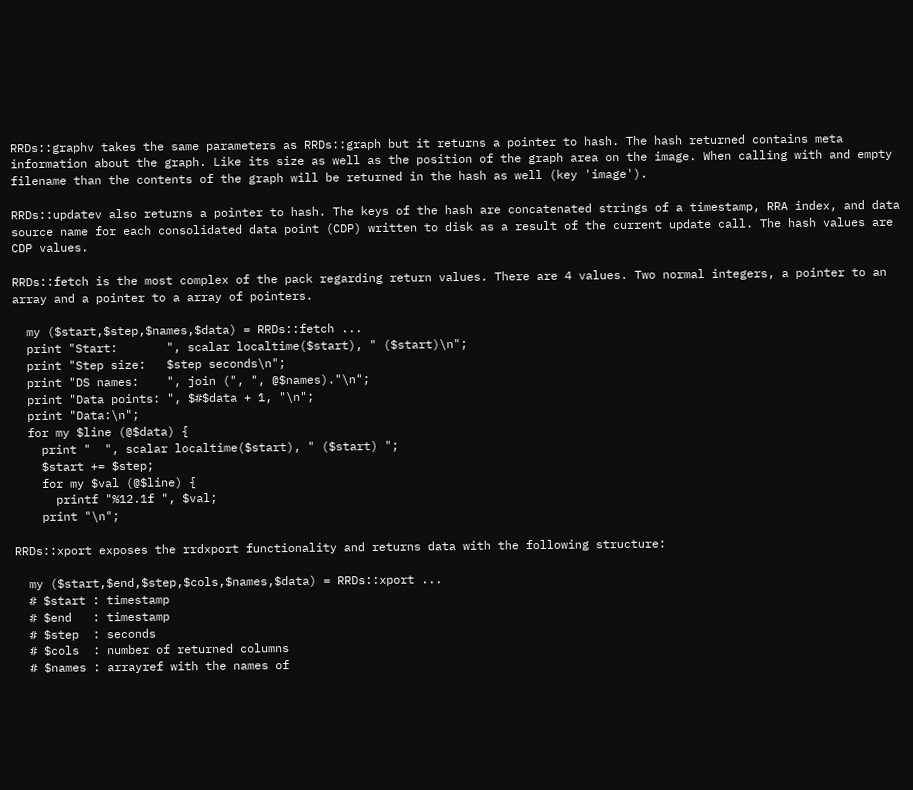RRDs::graphv takes the same parameters as RRDs::graph but it returns a pointer to hash. The hash returned contains meta information about the graph. Like its size as well as the position of the graph area on the image. When calling with and empty filename than the contents of the graph will be returned in the hash as well (key 'image').

RRDs::updatev also returns a pointer to hash. The keys of the hash are concatenated strings of a timestamp, RRA index, and data source name for each consolidated data point (CDP) written to disk as a result of the current update call. The hash values are CDP values.

RRDs::fetch is the most complex of the pack regarding return values. There are 4 values. Two normal integers, a pointer to an array and a pointer to a array of pointers.

  my ($start,$step,$names,$data) = RRDs::fetch ...
  print "Start:       ", scalar localtime($start), " ($start)\n";
  print "Step size:   $step seconds\n";
  print "DS names:    ", join (", ", @$names)."\n";
  print "Data points: ", $#$data + 1, "\n";
  print "Data:\n";
  for my $line (@$data) {
    print "  ", scalar localtime($start), " ($start) ";
    $start += $step;
    for my $val (@$line) {
      printf "%12.1f ", $val;
    print "\n";

RRDs::xport exposes the rrdxport functionality and returns data with the following structure:

  my ($start,$end,$step,$cols,$names,$data) = RRDs::xport ...
  # $start : timestamp
  # $end   : timestamp
  # $step  : seconds
  # $cols  : number of returned columns
  # $names : arrayref with the names of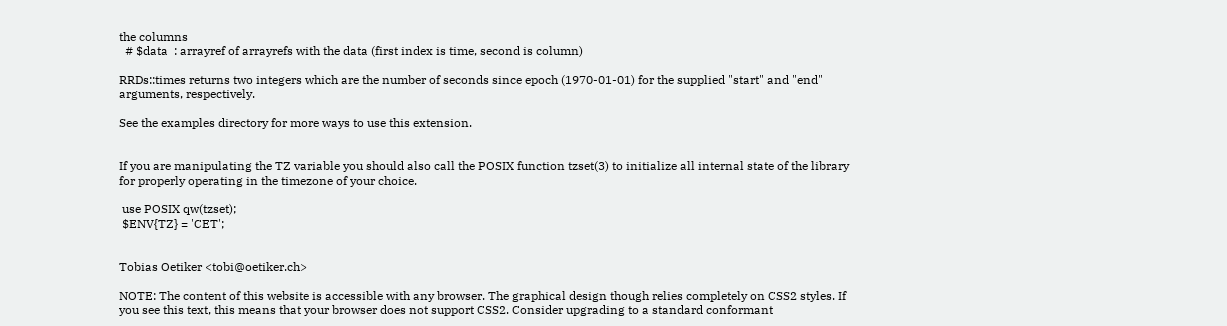the columns
  # $data  : arrayref of arrayrefs with the data (first index is time, second is column)

RRDs::times returns two integers which are the number of seconds since epoch (1970-01-01) for the supplied "start" and "end" arguments, respectively.

See the examples directory for more ways to use this extension.


If you are manipulating the TZ variable you should also call the POSIX function tzset(3) to initialize all internal state of the library for properly operating in the timezone of your choice.

 use POSIX qw(tzset);
 $ENV{TZ} = 'CET';


Tobias Oetiker <tobi@oetiker.ch>

NOTE: The content of this website is accessible with any browser. The graphical design though relies completely on CSS2 styles. If you see this text, this means that your browser does not support CSS2. Consider upgrading to a standard conformant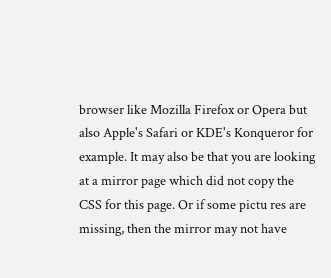browser like Mozilla Firefox or Opera but also Apple's Safari or KDE's Konqueror for example. It may also be that you are looking at a mirror page which did not copy the CSS for this page. Or if some pictu res are missing, then the mirror may not have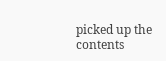picked up the contents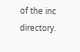of the inc directory.